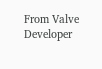From Valve Developer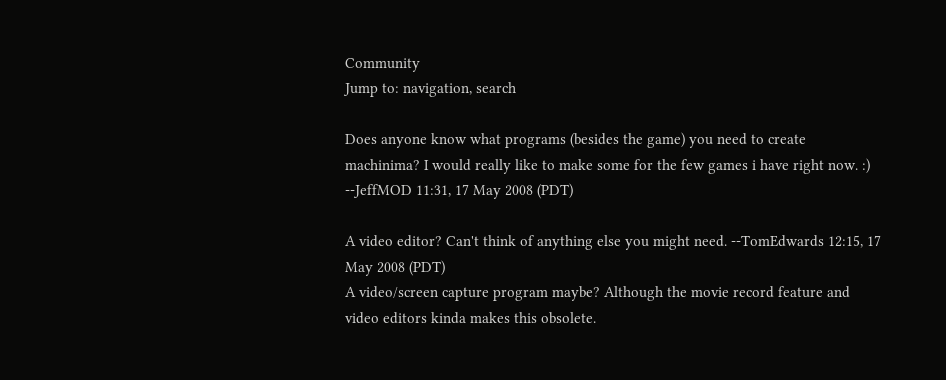Community
Jump to: navigation, search

Does anyone know what programs (besides the game) you need to create machinima? I would really like to make some for the few games i have right now. :) --JeffMOD 11:31, 17 May 2008 (PDT)

A video editor? Can't think of anything else you might need. --TomEdwards 12:15, 17 May 2008 (PDT)
A video/screen capture program maybe? Although the movie record feature and video editors kinda makes this obsolete.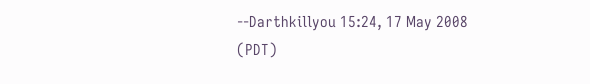--Darthkillyou 15:24, 17 May 2008 (PDT)